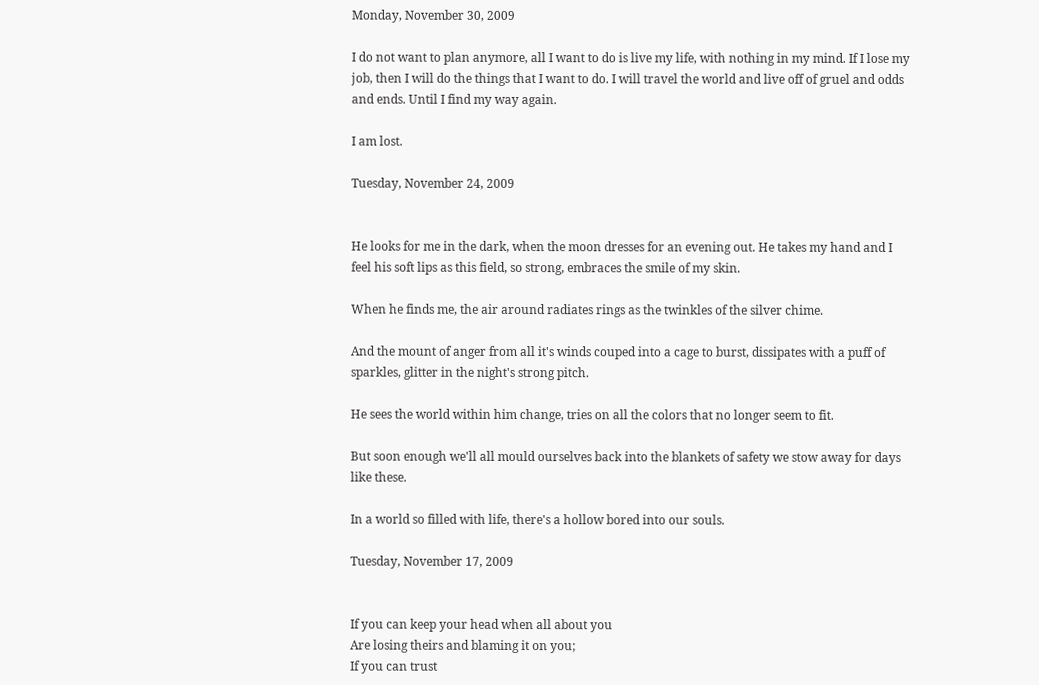Monday, November 30, 2009

I do not want to plan anymore, all I want to do is live my life, with nothing in my mind. If I lose my job, then I will do the things that I want to do. I will travel the world and live off of gruel and odds and ends. Until I find my way again.

I am lost.

Tuesday, November 24, 2009


He looks for me in the dark, when the moon dresses for an evening out. He takes my hand and I feel his soft lips as this field, so strong, embraces the smile of my skin.

When he finds me, the air around radiates rings as the twinkles of the silver chime.

And the mount of anger from all it's winds couped into a cage to burst, dissipates with a puff of sparkles, glitter in the night's strong pitch.

He sees the world within him change, tries on all the colors that no longer seem to fit.

But soon enough we'll all mould ourselves back into the blankets of safety we stow away for days like these.

In a world so filled with life, there's a hollow bored into our souls.

Tuesday, November 17, 2009


If you can keep your head when all about you
Are losing theirs and blaming it on you;
If you can trust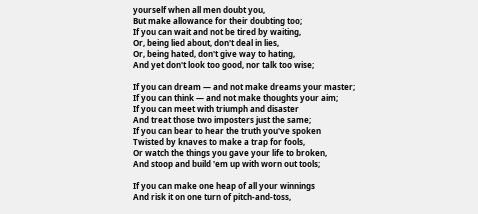yourself when all men doubt you,
But make allowance for their doubting too;
If you can wait and not be tired by waiting,
Or, being lied about, don't deal in lies,
Or, being hated, don't give way to hating,
And yet don't look too good, nor talk too wise;

If you can dream — and not make dreams your master;
If you can think — and not make thoughts your aim;
If you can meet with triumph and disaster
And treat those two imposters just the same;
If you can bear to hear the truth you've spoken
Twisted by knaves to make a trap for fools,
Or watch the things you gave your life to broken,
And stoop and build 'em up with worn out tools;

If you can make one heap of all your winnings
And risk it on one turn of pitch-and-toss,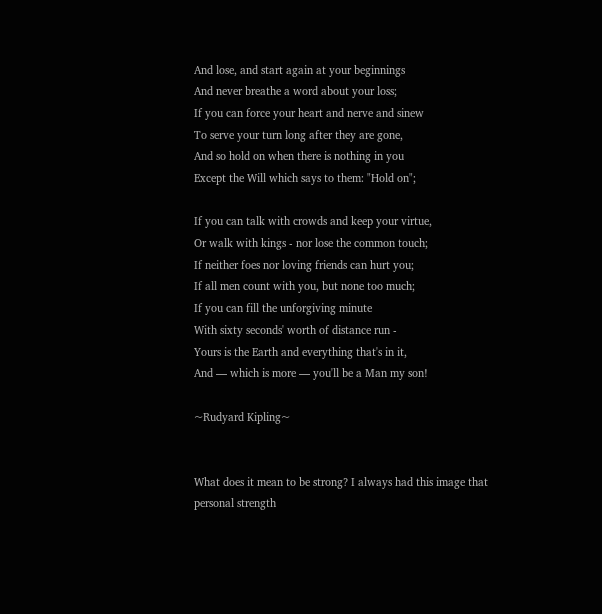And lose, and start again at your beginnings
And never breathe a word about your loss;
If you can force your heart and nerve and sinew
To serve your turn long after they are gone,
And so hold on when there is nothing in you
Except the Will which says to them: "Hold on";

If you can talk with crowds and keep your virtue,
Or walk with kings - nor lose the common touch;
If neither foes nor loving friends can hurt you;
If all men count with you, but none too much;
If you can fill the unforgiving minute
With sixty seconds' worth of distance run -
Yours is the Earth and everything that's in it,
And — which is more — you'll be a Man my son!

~Rudyard Kipling~


What does it mean to be strong? I always had this image that personal strength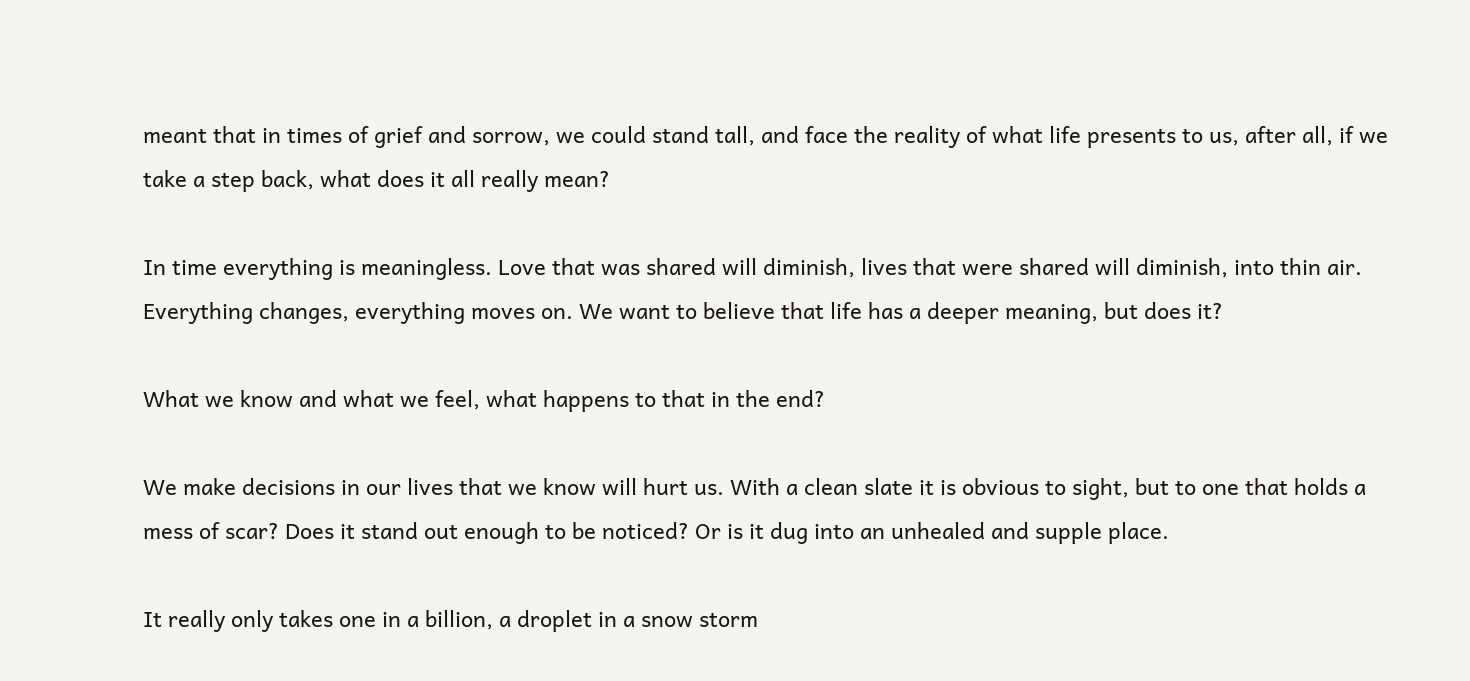meant that in times of grief and sorrow, we could stand tall, and face the reality of what life presents to us, after all, if we take a step back, what does it all really mean?

In time everything is meaningless. Love that was shared will diminish, lives that were shared will diminish, into thin air. Everything changes, everything moves on. We want to believe that life has a deeper meaning, but does it?

What we know and what we feel, what happens to that in the end?

We make decisions in our lives that we know will hurt us. With a clean slate it is obvious to sight, but to one that holds a mess of scar? Does it stand out enough to be noticed? Or is it dug into an unhealed and supple place.

It really only takes one in a billion, a droplet in a snow storm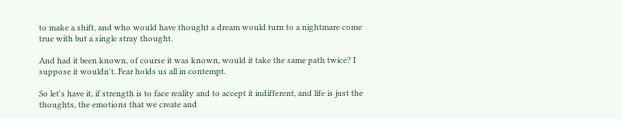to make a shift, and who would have thought a dream would turn to a nightmare come true with but a single stray thought.

And had it been known, of course it was known, would it take the same path twice? I suppose it wouldn't. Fear holds us all in contempt.

So let's have it, if strength is to face reality and to accept it indifferent, and life is just the thoughts, the emotions that we create and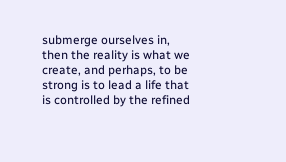submerge ourselves in, then the reality is what we create, and perhaps, to be strong is to lead a life that is controlled by the refined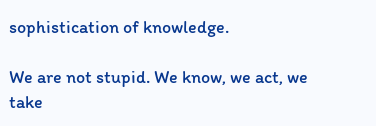sophistication of knowledge.

We are not stupid. We know, we act, we take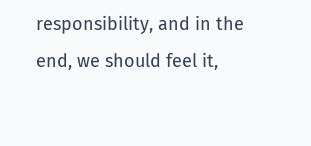responsibility, and in the end, we should feel it,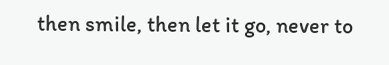then smile, then let it go, never to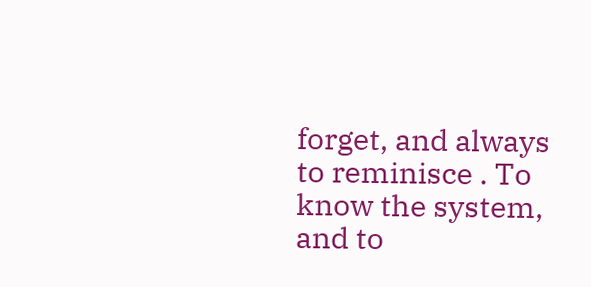forget, and always to reminisce . To know the system, and to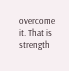overcome it. That is strength